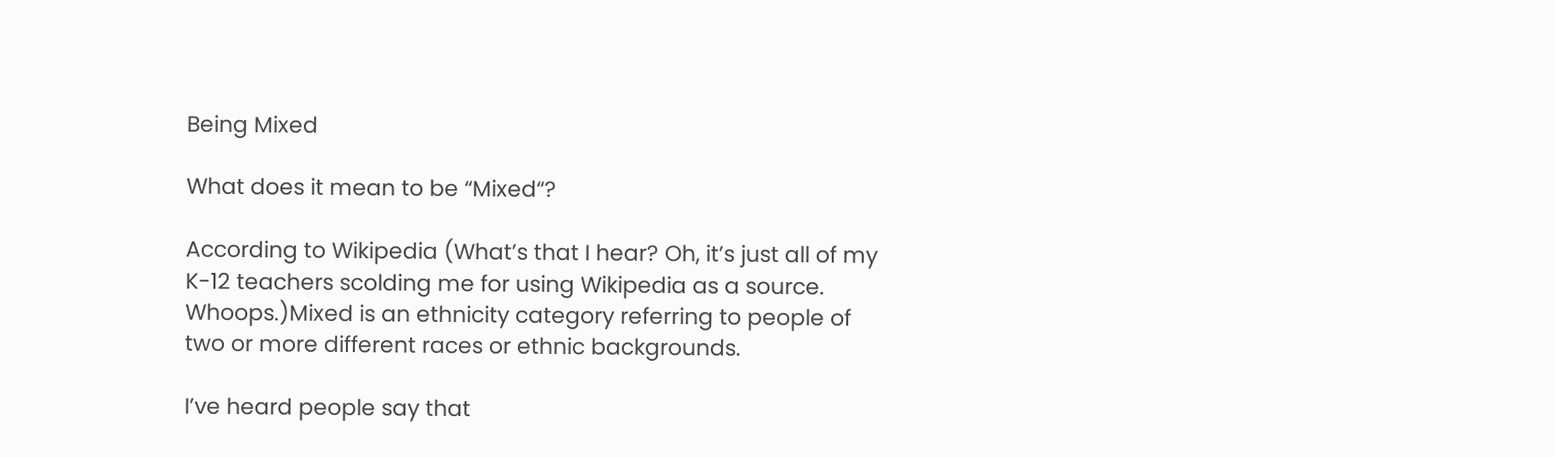Being Mixed

What does it mean to be “Mixed“?

According to Wikipedia (What’s that I hear? Oh, it’s just all of my K-12 teachers scolding me for using Wikipedia as a source. Whoops.)Mixed is an ethnicity category referring to people of two or more different races or ethnic backgrounds.

I’ve heard people say that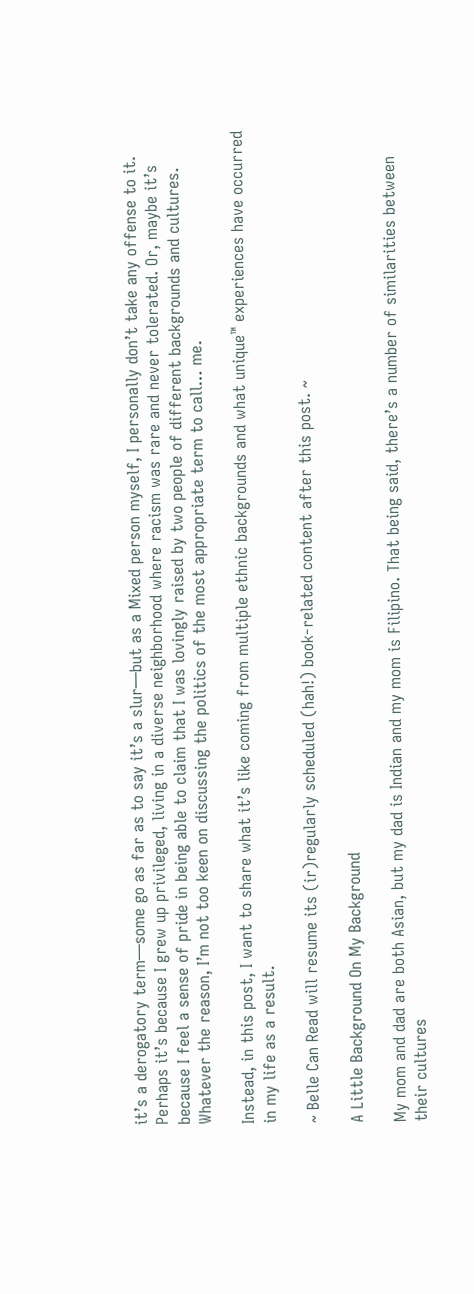it’s a derogatory term—some go as far as to say it’s a slur—but as a Mixed person myself, I personally don’t take any offense to it. Perhaps it’s because I grew up privileged, living in a diverse neighborhood where racism was rare and never tolerated. Or, maybe it’s because I feel a sense of pride in being able to claim that I was lovingly raised by two people of different backgrounds and cultures. Whatever the reason, I’m not too keen on discussing the politics of the most appropriate term to call… me.

Instead, in this post, I want to share what it’s like coming from multiple ethnic backgrounds and what unique™ experiences have occurred in my life as a result.

~ Belle Can Read will resume its (ir)regularly scheduled (hah!) book-related content after this post. ~

A Little Background On My Background

My mom and dad are both Asian, but my dad is Indian and my mom is Filipino. That being said, there’s a number of similarities between their cultures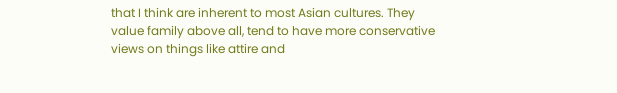that I think are inherent to most Asian cultures. They value family above all, tend to have more conservative views on things like attire and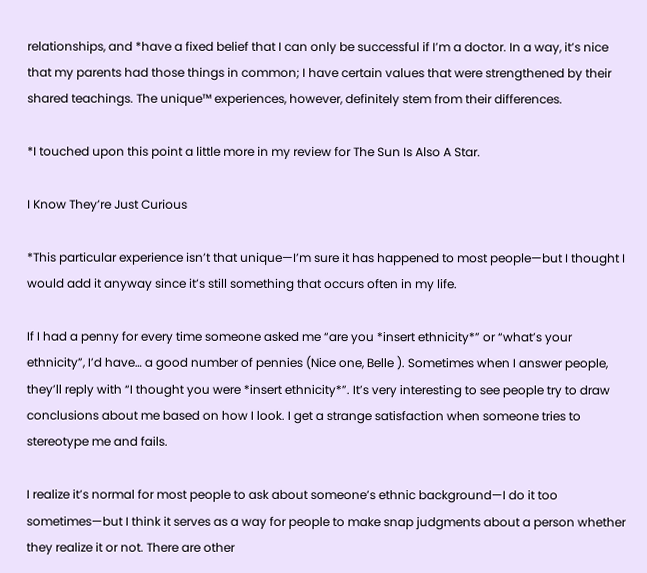relationships, and *have a fixed belief that I can only be successful if I’m a doctor. In a way, it’s nice that my parents had those things in common; I have certain values that were strengthened by their shared teachings. The unique™ experiences, however, definitely stem from their differences.

*I touched upon this point a little more in my review for The Sun Is Also A Star.

I Know They’re Just Curious

*This particular experience isn’t that unique—I’m sure it has happened to most people—but I thought I would add it anyway since it’s still something that occurs often in my life.

If I had a penny for every time someone asked me “are you *insert ethnicity*” or “what’s your ethnicity”, I’d have… a good number of pennies (Nice one, Belle ). Sometimes when I answer people, they’ll reply with “I thought you were *insert ethnicity*”. It’s very interesting to see people try to draw conclusions about me based on how I look. I get a strange satisfaction when someone tries to stereotype me and fails.

I realize it’s normal for most people to ask about someone’s ethnic background—I do it too sometimes—but I think it serves as a way for people to make snap judgments about a person whether they realize it or not. There are other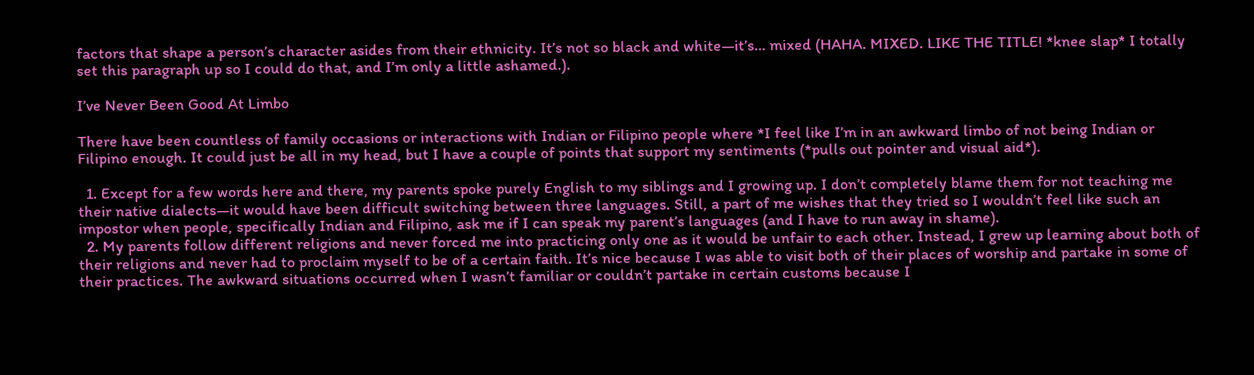factors that shape a person’s character asides from their ethnicity. It’s not so black and white—it’s… mixed (HAHA. MIXED. LIKE THE TITLE! *knee slap* I totally set this paragraph up so I could do that, and I’m only a little ashamed.).

I’ve Never Been Good At Limbo

There have been countless of family occasions or interactions with Indian or Filipino people where *I feel like I’m in an awkward limbo of not being Indian or Filipino enough. It could just be all in my head, but I have a couple of points that support my sentiments (*pulls out pointer and visual aid*).

  1. Except for a few words here and there, my parents spoke purely English to my siblings and I growing up. I don’t completely blame them for not teaching me their native dialects—it would have been difficult switching between three languages. Still, a part of me wishes that they tried so I wouldn’t feel like such an impostor when people, specifically Indian and Filipino, ask me if I can speak my parent’s languages (and I have to run away in shame).
  2. My parents follow different religions and never forced me into practicing only one as it would be unfair to each other. Instead, I grew up learning about both of their religions and never had to proclaim myself to be of a certain faith. It’s nice because I was able to visit both of their places of worship and partake in some of their practices. The awkward situations occurred when I wasn’t familiar or couldn’t partake in certain customs because I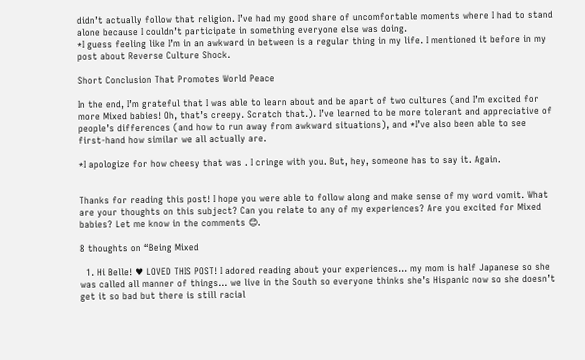didn’t actually follow that religion. I’ve had my good share of uncomfortable moments where I had to stand alone because I couldn’t participate in something everyone else was doing.
*I guess feeling like I’m in an awkward in between is a regular thing in my life. I mentioned it before in my post about Reverse Culture Shock.

Short Conclusion That Promotes World Peace

In the end, I’m grateful that I was able to learn about and be apart of two cultures (and I’m excited for more Mixed babies! Oh, that’s creepy. Scratch that.). I’ve learned to be more tolerant and appreciative of people’s differences (and how to run away from awkward situations), and *I’ve also been able to see first-hand how similar we all actually are.

*I apologize for how cheesy that was . I cringe with you. But, hey, someone has to say it. Again.


Thanks for reading this post! I hope you were able to follow along and make sense of my word vomit. What are your thoughts on this subject? Can you relate to any of my experiences? Are you excited for Mixed babies? Let me know in the comments 😊.

8 thoughts on “Being Mixed

  1. Hi Belle! ♥ LOVED THIS POST! I adored reading about your experiences… my mom is half Japanese so she was called all manner of things… we live in the South so everyone thinks she’s Hispanic now so she doesn’t get it so bad but there is still racial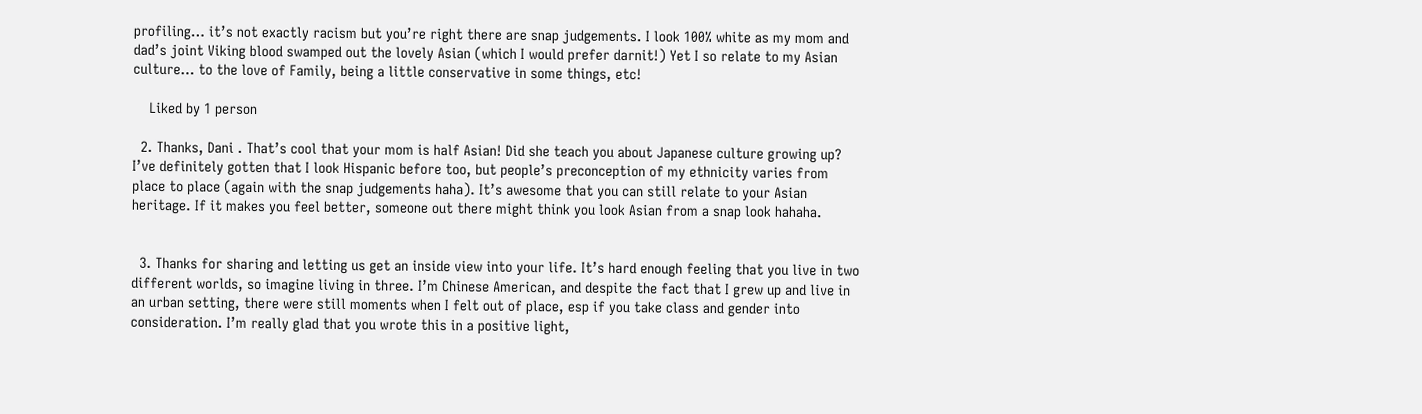profiling… it’s not exactly racism but you’re right there are snap judgements. I look 100% white as my mom and dad’s joint Viking blood swamped out the lovely Asian (which I would prefer darnit!) Yet I so relate to my Asian culture… to the love of Family, being a little conservative in some things, etc!

    Liked by 1 person

  2. Thanks, Dani . That’s cool that your mom is half Asian! Did she teach you about Japanese culture growing up? I’ve definitely gotten that I look Hispanic before too, but people’s preconception of my ethnicity varies from place to place (again with the snap judgements haha). It’s awesome that you can still relate to your Asian heritage. If it makes you feel better, someone out there might think you look Asian from a snap look hahaha.


  3. Thanks for sharing and letting us get an inside view into your life. It’s hard enough feeling that you live in two different worlds, so imagine living in three. I’m Chinese American, and despite the fact that I grew up and live in an urban setting, there were still moments when I felt out of place, esp if you take class and gender into consideration. I’m really glad that you wrote this in a positive light,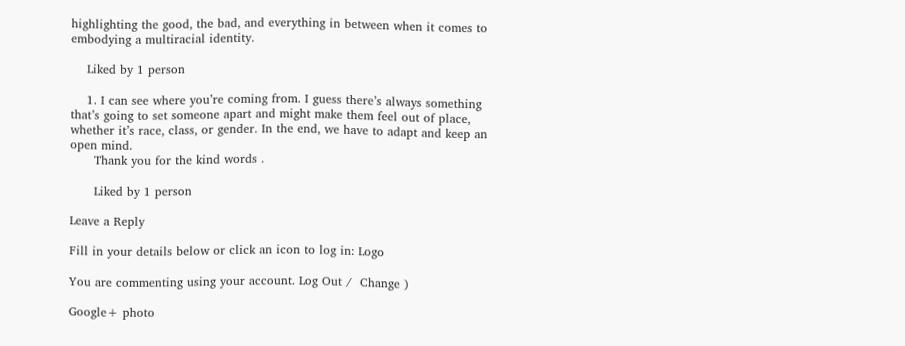highlighting the good, the bad, and everything in between when it comes to embodying a multiracial identity.

    Liked by 1 person

    1. I can see where you’re coming from. I guess there’s always something that’s going to set someone apart and might make them feel out of place, whether it’s race, class, or gender. In the end, we have to adapt and keep an open mind.
      Thank you for the kind words .

      Liked by 1 person

Leave a Reply

Fill in your details below or click an icon to log in: Logo

You are commenting using your account. Log Out /  Change )

Google+ photo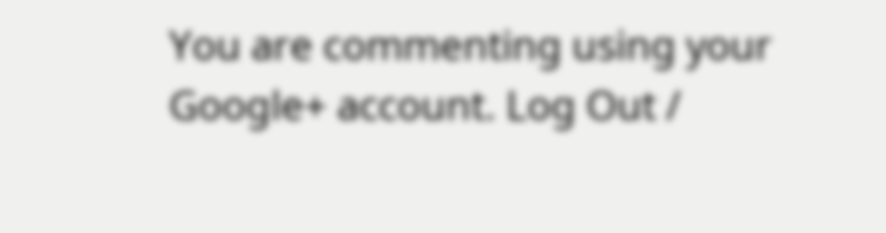You are commenting using your Google+ account. Log Out /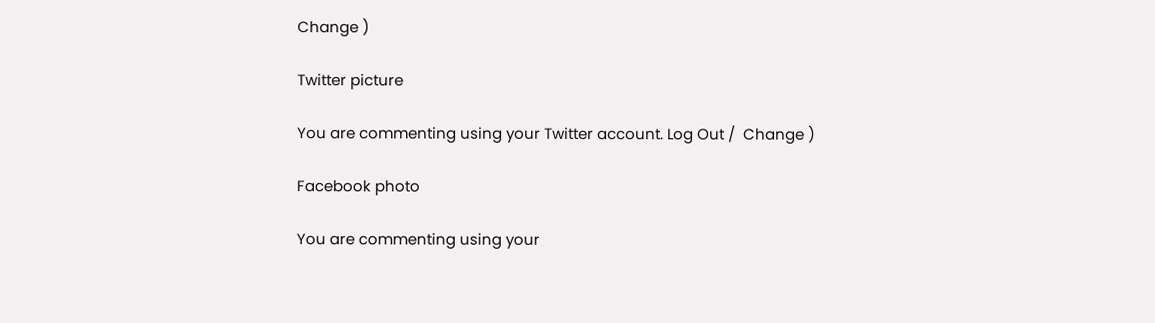Change )

Twitter picture

You are commenting using your Twitter account. Log Out /  Change )

Facebook photo

You are commenting using your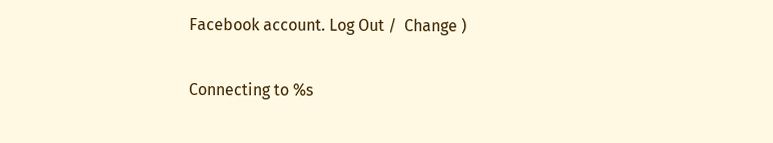Facebook account. Log Out /  Change )

Connecting to %s